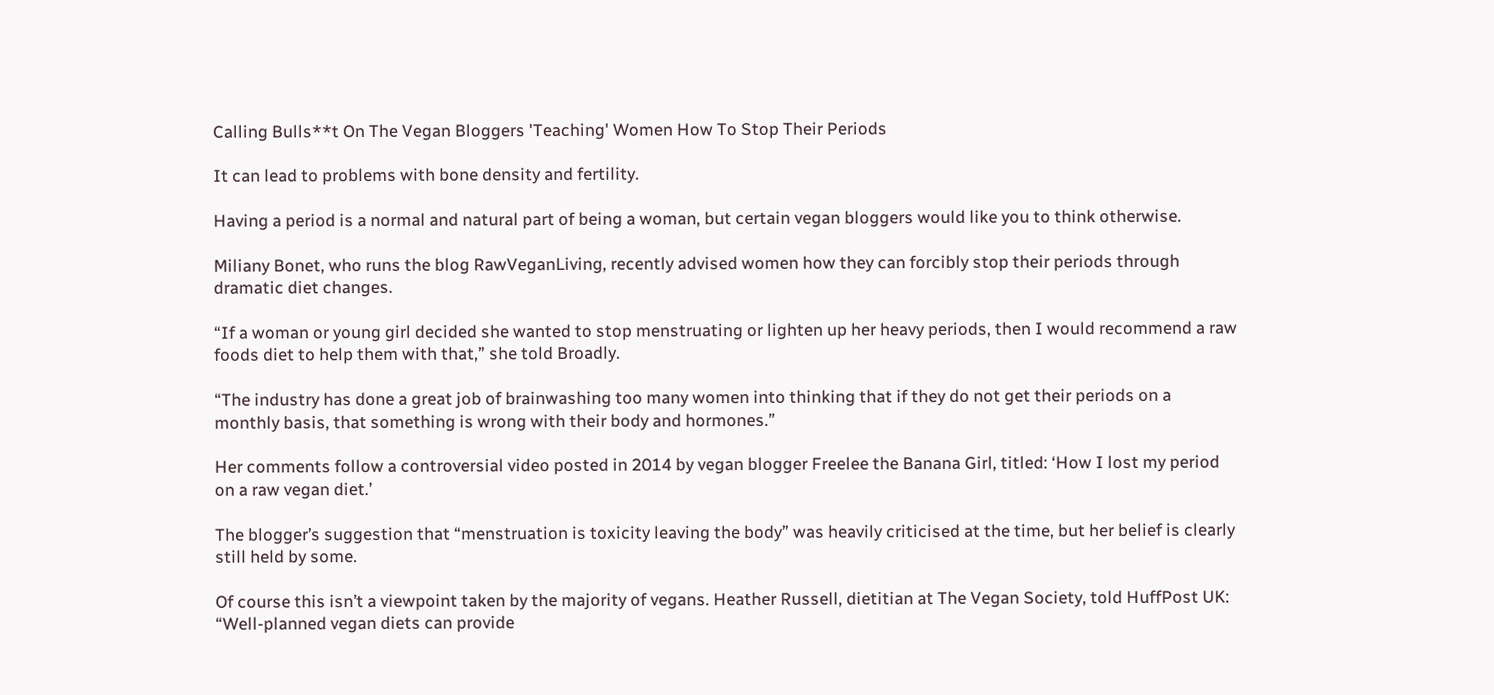Calling Bulls**t On The Vegan Bloggers 'Teaching' Women How To Stop Their Periods

It can lead to problems with bone density and fertility.

Having a period is a normal and natural part of being a woman, but certain vegan bloggers would like you to think otherwise.

Miliany Bonet, who runs the blog RawVeganLiving, recently advised women how they can forcibly stop their periods through dramatic diet changes.

“If a woman or young girl decided she wanted to stop menstruating or lighten up her heavy periods, then I would recommend a raw foods diet to help them with that,” she told Broadly.

“The industry has done a great job of brainwashing too many women into thinking that if they do not get their periods on a monthly basis, that something is wrong with their body and hormones.”

Her comments follow a controversial video posted in 2014 by vegan blogger Freelee the Banana Girl, titled: ‘How I lost my period on a raw vegan diet.’

The blogger’s suggestion that “menstruation is toxicity leaving the body” was heavily criticised at the time, but her belief is clearly still held by some.

Of course this isn’t a viewpoint taken by the majority of vegans. Heather Russell, dietitian at The Vegan Society, told HuffPost UK: “Well-planned vegan diets can provide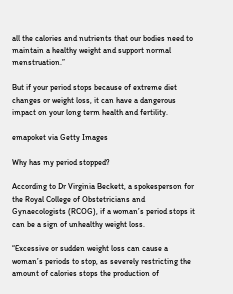all the calories and nutrients that our bodies need to maintain a healthy weight and support normal menstruation.”

But if your period stops because of extreme diet changes or weight loss, it can have a dangerous impact on your long term health and fertility.

emapoket via Getty Images

Why has my period stopped?

According to Dr Virginia Beckett, a spokesperson for the Royal College of Obstetricians and Gynaecologists (RCOG), if a woman’s period stops it can be a sign of unhealthy weight loss.

“Excessive or sudden weight loss can cause a woman’s periods to stop, as severely restricting the amount of calories stops the production of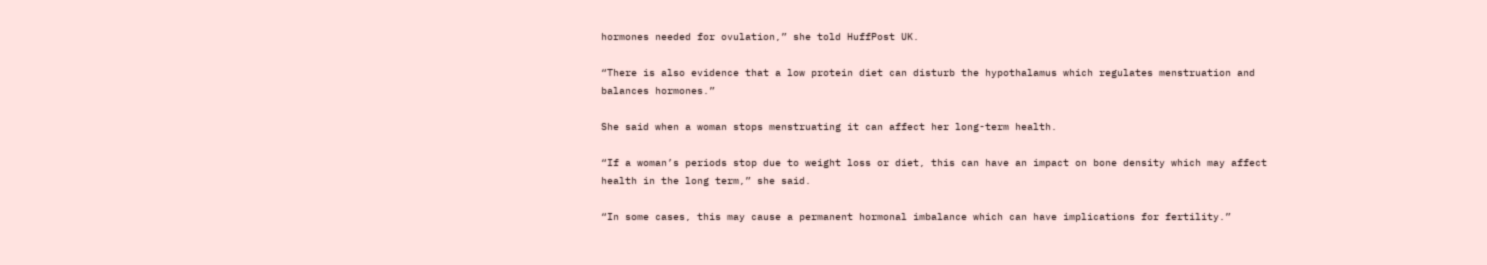hormones needed for ovulation,” she told HuffPost UK.

“There is also evidence that a low protein diet can disturb the hypothalamus which regulates menstruation and balances hormones.”

She said when a woman stops menstruating it can affect her long-term health.

“If a woman’s periods stop due to weight loss or diet, this can have an impact on bone density which may affect health in the long term,” she said.

“In some cases, this may cause a permanent hormonal imbalance which can have implications for fertility.”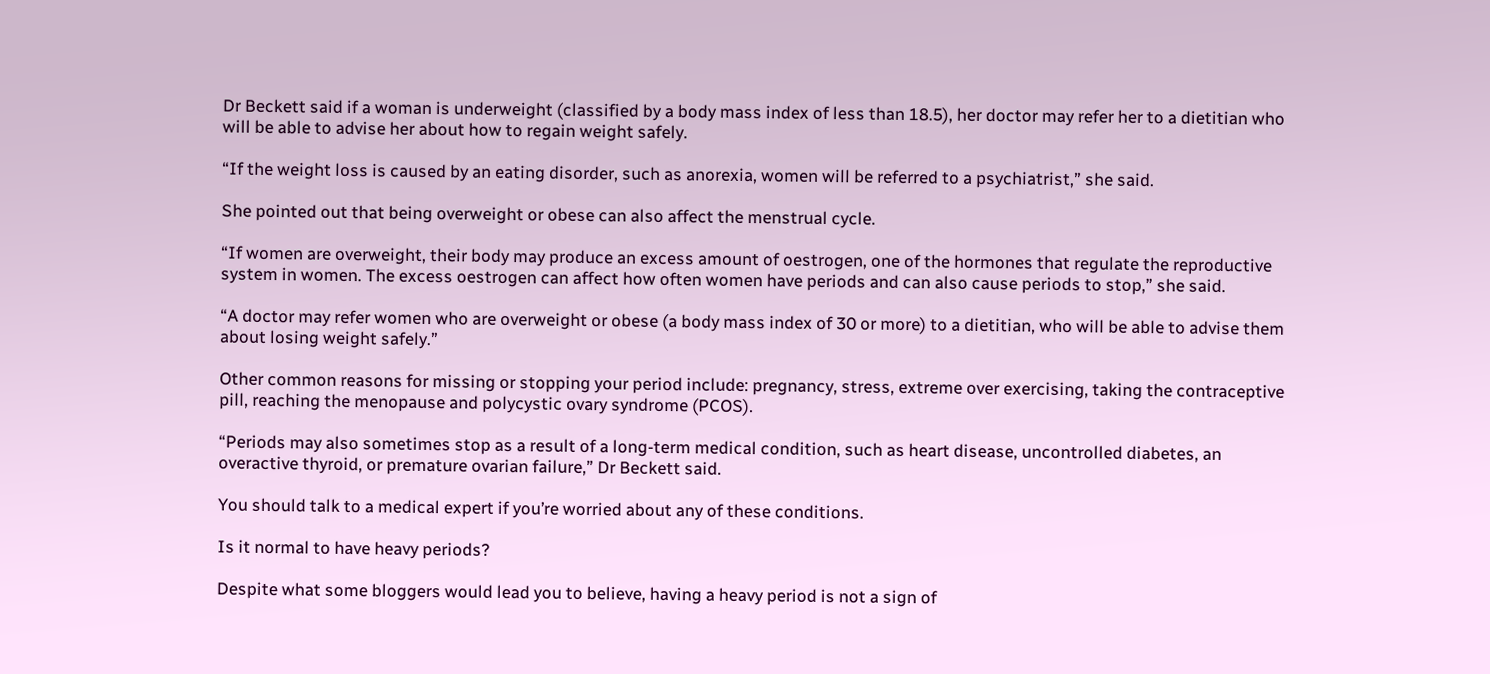Dr Beckett said if a woman is underweight (classified by a body mass index of less than 18.5), her doctor may refer her to a dietitian who will be able to advise her about how to regain weight safely.

“If the weight loss is caused by an eating disorder, such as anorexia, women will be referred to a psychiatrist,” she said.

She pointed out that being overweight or obese can also affect the menstrual cycle.

“If women are overweight, their body may produce an excess amount of oestrogen, one of the hormones that regulate the reproductive system in women. The excess oestrogen can affect how often women have periods and can also cause periods to stop,” she said.

“A doctor may refer women who are overweight or obese (a body mass index of 30 or more) to a dietitian, who will be able to advise them about losing weight safely.”

Other common reasons for missing or stopping your period include: pregnancy, stress, extreme over exercising, taking the contraceptive pill, reaching the menopause and polycystic ovary syndrome (PCOS).

“Periods may also sometimes stop as a result of a long-term medical condition, such as heart disease, uncontrolled diabetes, an overactive thyroid, or premature ovarian failure,” Dr Beckett said.

You should talk to a medical expert if you’re worried about any of these conditions.

Is it normal to have heavy periods?

Despite what some bloggers would lead you to believe, having a heavy period is not a sign of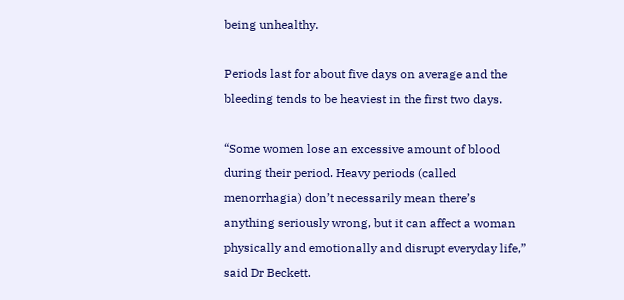being unhealthy.

Periods last for about five days on average and the bleeding tends to be heaviest in the first two days.

“Some women lose an excessive amount of blood during their period. Heavy periods (called menorrhagia) don’t necessarily mean there’s anything seriously wrong, but it can affect a woman physically and emotionally and disrupt everyday life,” said Dr Beckett.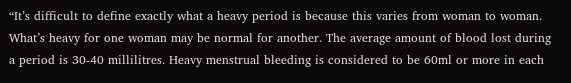“It’s difficult to define exactly what a heavy period is because this varies from woman to woman. What’s heavy for one woman may be normal for another. The average amount of blood lost during a period is 30-40 millilitres. Heavy menstrual bleeding is considered to be 60ml or more in each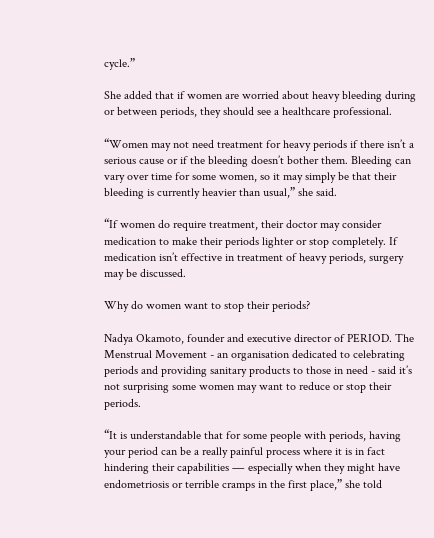cycle.”

She added that if women are worried about heavy bleeding during or between periods, they should see a healthcare professional.

“Women may not need treatment for heavy periods if there isn’t a serious cause or if the bleeding doesn’t bother them. Bleeding can vary over time for some women, so it may simply be that their bleeding is currently heavier than usual,” she said.

“If women do require treatment, their doctor may consider medication to make their periods lighter or stop completely. If medication isn’t effective in treatment of heavy periods, surgery may be discussed.

Why do women want to stop their periods?

Nadya Okamoto, founder and executive director of PERIOD. The Menstrual Movement - an organisation dedicated to celebrating periods and providing sanitary products to those in need - said it’s not surprising some women may want to reduce or stop their periods.

“It is understandable that for some people with periods, having your period can be a really painful process where it is in fact hindering their capabilities ― especially when they might have endometriosis or terrible cramps in the first place,” she told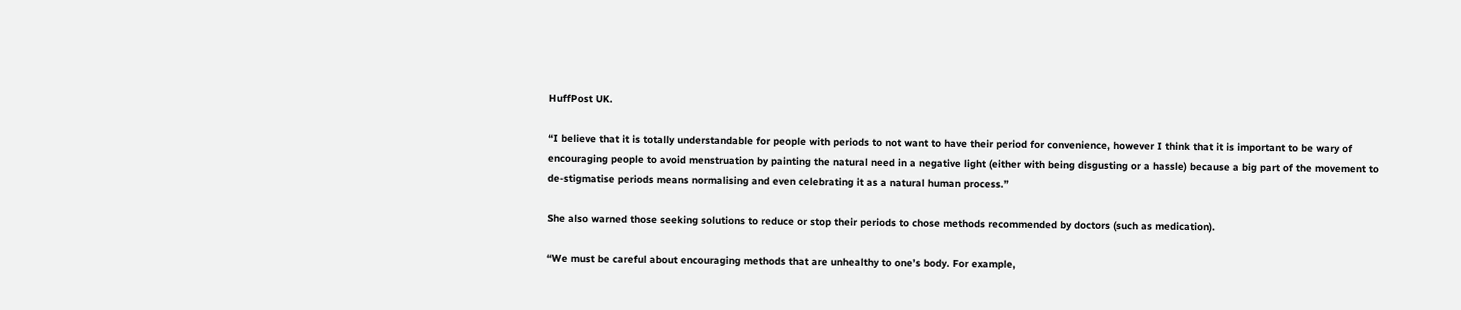HuffPost UK.

“I believe that it is totally understandable for people with periods to not want to have their period for convenience, however I think that it is important to be wary of encouraging people to avoid menstruation by painting the natural need in a negative light (either with being disgusting or a hassle) because a big part of the movement to de-stigmatise periods means normalising and even celebrating it as a natural human process.”

She also warned those seeking solutions to reduce or stop their periods to chose methods recommended by doctors (such as medication).

“We must be careful about encouraging methods that are unhealthy to one’s body. For example,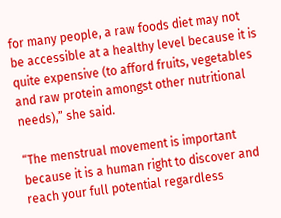for many people, a raw foods diet may not be accessible at a healthy level because it is quite expensive (to afford fruits, vegetables and raw protein amongst other nutritional needs),” she said.

“The menstrual movement is important because it is a human right to discover and reach your full potential regardless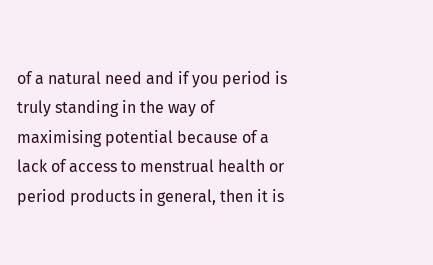of a natural need and if you period is truly standing in the way of maximising potential because of a lack of access to menstrual health or period products in general, then it is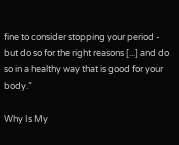fine to consider stopping your period - but do so for the right reasons [...] and do so in a healthy way that is good for your body.”

Why Is My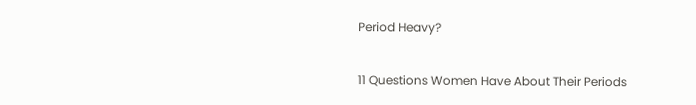Period Heavy?

11 Questions Women Have About Their Periods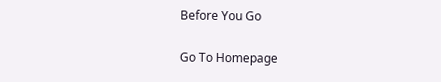Before You Go

Go To Homepage